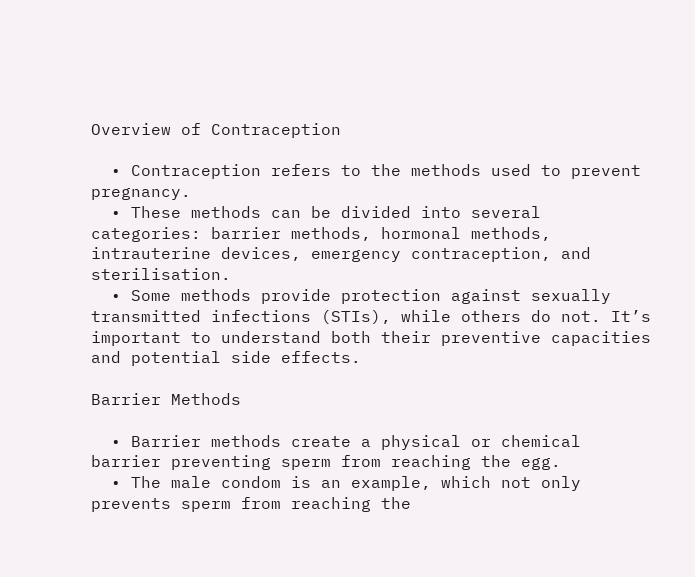Overview of Contraception

  • Contraception refers to the methods used to prevent pregnancy.
  • These methods can be divided into several categories: barrier methods, hormonal methods, intrauterine devices, emergency contraception, and sterilisation.
  • Some methods provide protection against sexually transmitted infections (STIs), while others do not. It’s important to understand both their preventive capacities and potential side effects.

Barrier Methods

  • Barrier methods create a physical or chemical barrier preventing sperm from reaching the egg.
  • The male condom is an example, which not only prevents sperm from reaching the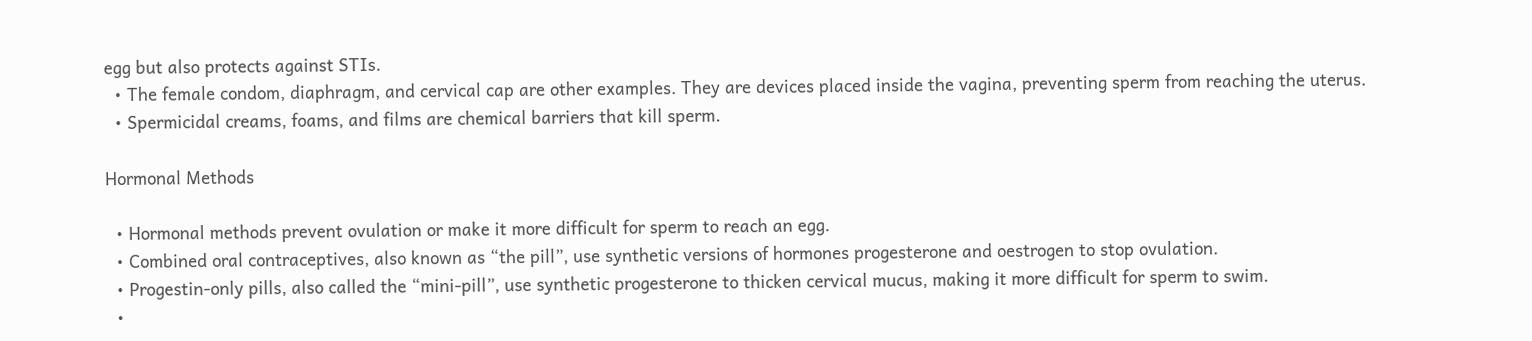egg but also protects against STIs.
  • The female condom, diaphragm, and cervical cap are other examples. They are devices placed inside the vagina, preventing sperm from reaching the uterus.
  • Spermicidal creams, foams, and films are chemical barriers that kill sperm.

Hormonal Methods

  • Hormonal methods prevent ovulation or make it more difficult for sperm to reach an egg.
  • Combined oral contraceptives, also known as “the pill”, use synthetic versions of hormones progesterone and oestrogen to stop ovulation.
  • Progestin-only pills, also called the “mini-pill”, use synthetic progesterone to thicken cervical mucus, making it more difficult for sperm to swim.
  •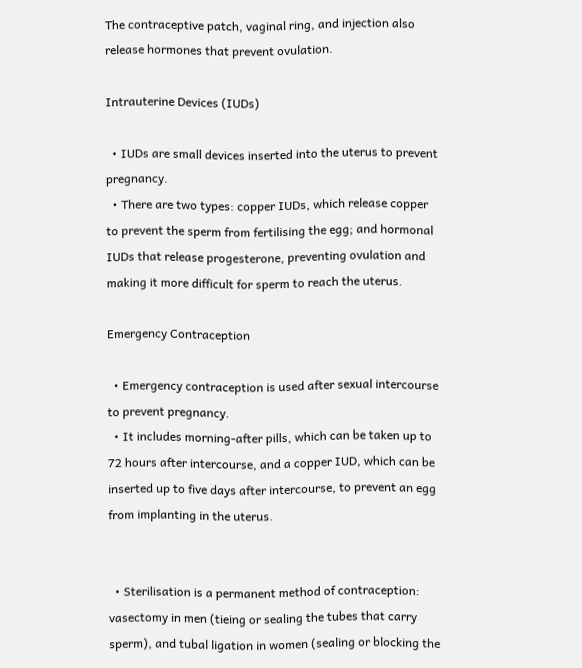The contraceptive patch, vaginal ring, and injection also release hormones that prevent ovulation.

Intrauterine Devices (IUDs)

  • IUDs are small devices inserted into the uterus to prevent pregnancy.
  • There are two types: copper IUDs, which release copper to prevent the sperm from fertilising the egg; and hormonal IUDs that release progesterone, preventing ovulation and making it more difficult for sperm to reach the uterus.

Emergency Contraception

  • Emergency contraception is used after sexual intercourse to prevent pregnancy.
  • It includes morning-after pills, which can be taken up to 72 hours after intercourse, and a copper IUD, which can be inserted up to five days after intercourse, to prevent an egg from implanting in the uterus.


  • Sterilisation is a permanent method of contraception: vasectomy in men (tieing or sealing the tubes that carry sperm), and tubal ligation in women (sealing or blocking the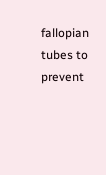fallopian tubes to prevent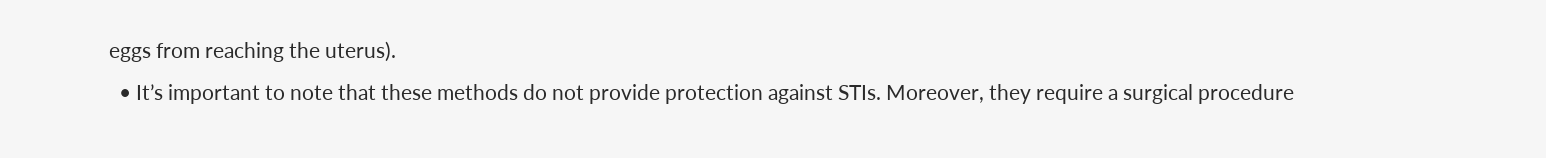eggs from reaching the uterus).
  • It’s important to note that these methods do not provide protection against STIs. Moreover, they require a surgical procedure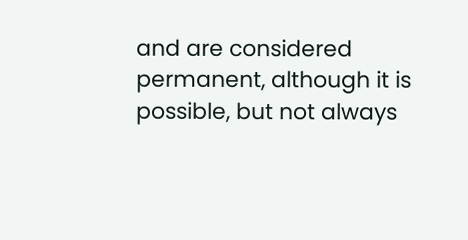and are considered permanent, although it is possible, but not always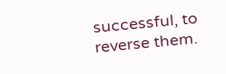successful, to reverse them.